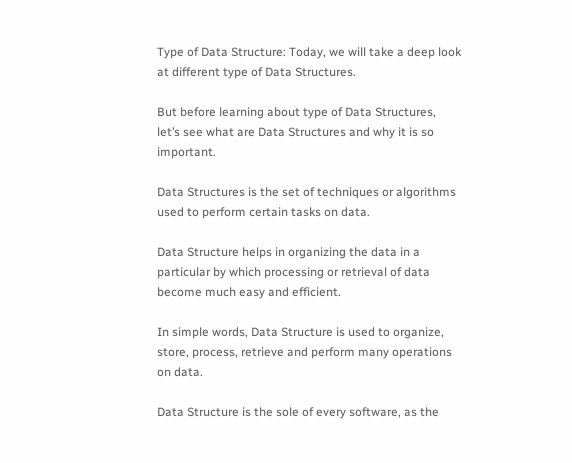Type of Data Structure: Today, we will take a deep look at different type of Data Structures.

But before learning about type of Data Structures, let’s see what are Data Structures and why it is so important.

Data Structures is the set of techniques or algorithms used to perform certain tasks on data.

Data Structure helps in organizing the data in a particular by which processing or retrieval of data become much easy and efficient.

In simple words, Data Structure is used to organize, store, process, retrieve and perform many operations on data.

Data Structure is the sole of every software, as the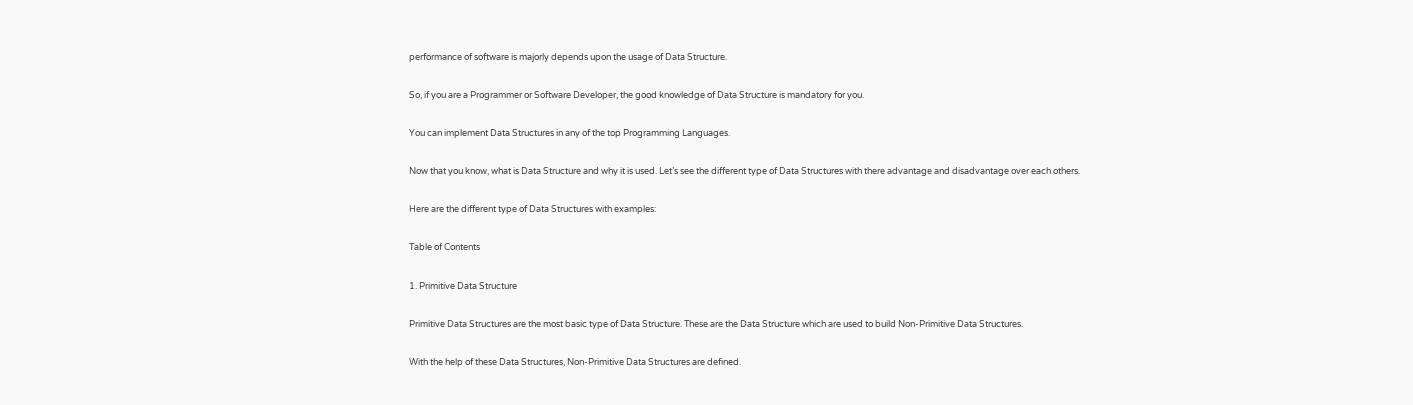performance of software is majorly depends upon the usage of Data Structure.

So, if you are a Programmer or Software Developer, the good knowledge of Data Structure is mandatory for you.

You can implement Data Structures in any of the top Programming Languages.

Now that you know, what is Data Structure and why it is used. Let’s see the different type of Data Structures with there advantage and disadvantage over each others.

Here are the different type of Data Structures with examples:

Table of Contents

1. Primitive Data Structure

Primitive Data Structures are the most basic type of Data Structure. These are the Data Structure which are used to build Non-Primitive Data Structures.

With the help of these Data Structures, Non-Primitive Data Structures are defined.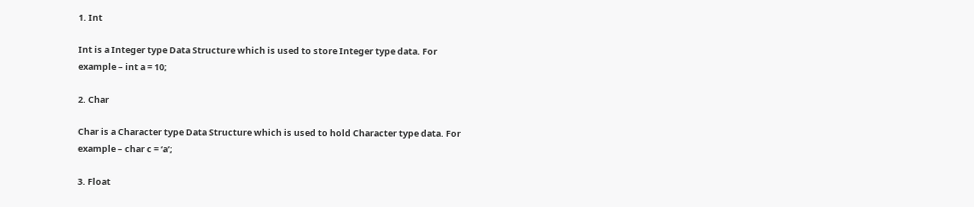1. Int

Int is a Integer type Data Structure which is used to store Integer type data. For example – int a = 10;

2. Char

Char is a Character type Data Structure which is used to hold Character type data. For example – char c = ‘a’;

3. Float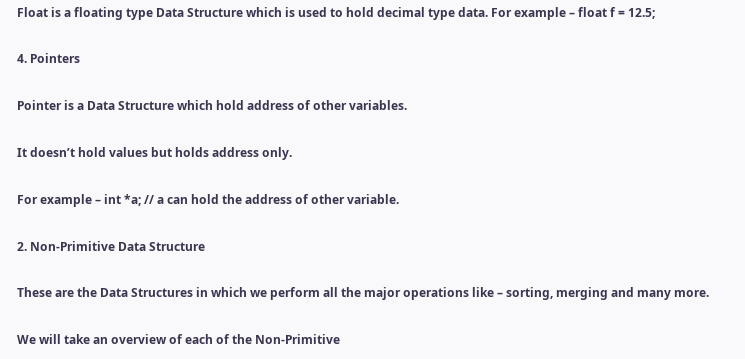Float is a floating type Data Structure which is used to hold decimal type data. For example – float f = 12.5;

4. Pointers

Pointer is a Data Structure which hold address of other variables.

It doesn’t hold values but holds address only.

For example – int *a; // a can hold the address of other variable.

2. Non-Primitive Data Structure

These are the Data Structures in which we perform all the major operations like – sorting, merging and many more.

We will take an overview of each of the Non-Primitive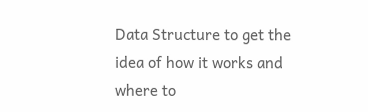Data Structure to get the idea of how it works and where to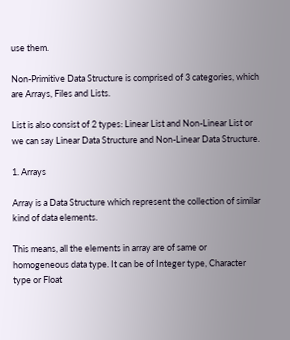use them.

Non-Primitive Data Structure is comprised of 3 categories, which are Arrays, Files and Lists.

List is also consist of 2 types: Linear List and Non-Linear List or we can say Linear Data Structure and Non-Linear Data Structure.

1. Arrays

Array is a Data Structure which represent the collection of similar kind of data elements.

This means, all the elements in array are of same or homogeneous data type. It can be of Integer type, Character type or Float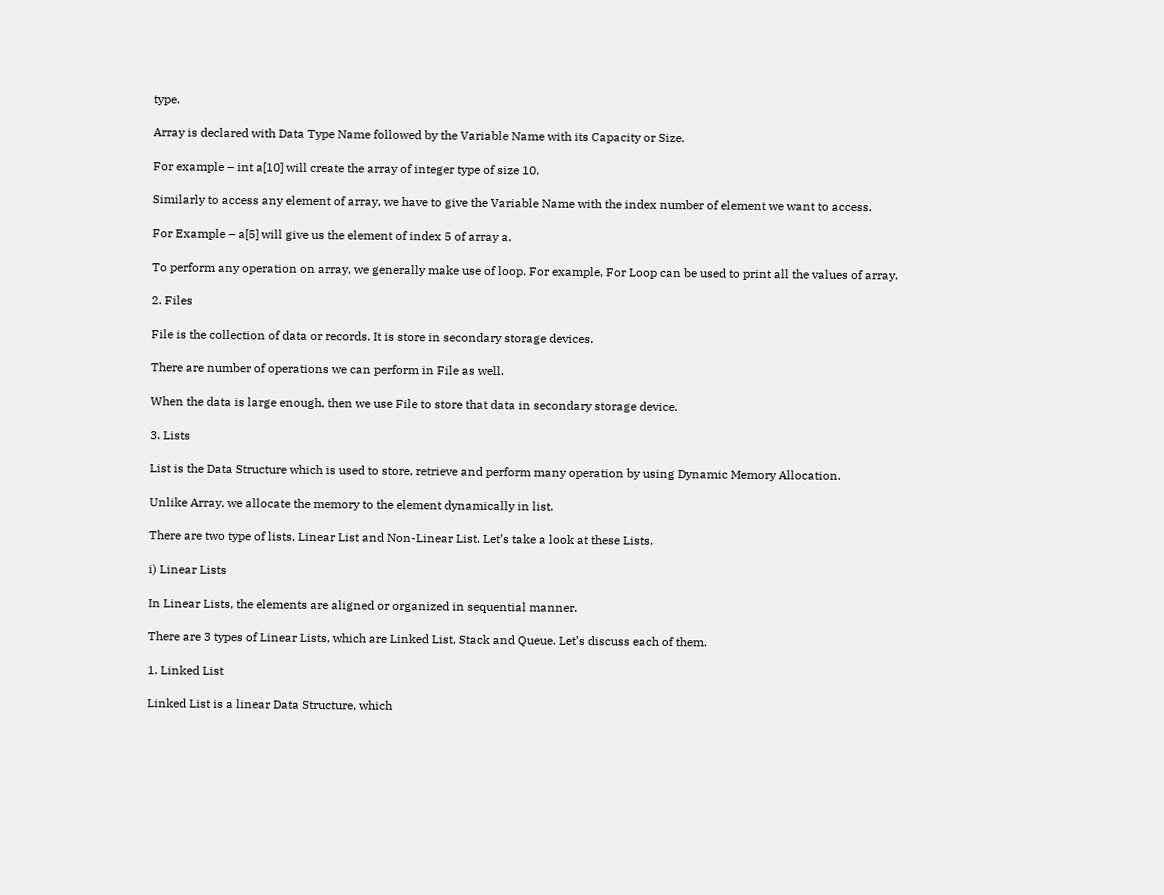type.

Array is declared with Data Type Name followed by the Variable Name with its Capacity or Size.

For example – int a[10] will create the array of integer type of size 10.

Similarly to access any element of array, we have to give the Variable Name with the index number of element we want to access.

For Example – a[5] will give us the element of index 5 of array a.

To perform any operation on array, we generally make use of loop. For example, For Loop can be used to print all the values of array.

2. Files

File is the collection of data or records. It is store in secondary storage devices.

There are number of operations we can perform in File as well.

When the data is large enough, then we use File to store that data in secondary storage device.

3. Lists

List is the Data Structure which is used to store, retrieve and perform many operation by using Dynamic Memory Allocation.

Unlike Array, we allocate the memory to the element dynamically in list.

There are two type of lists, Linear List and Non-Linear List. Let’s take a look at these Lists.

i) Linear Lists

In Linear Lists, the elements are aligned or organized in sequential manner.

There are 3 types of Linear Lists, which are Linked List, Stack and Queue. Let’s discuss each of them.

1. Linked List

Linked List is a linear Data Structure, which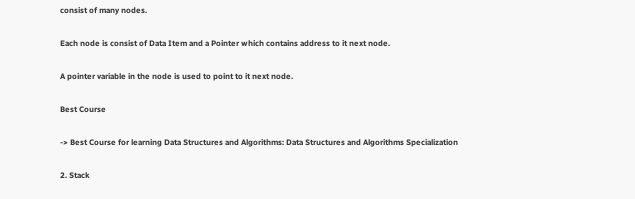consist of many nodes.

Each node is consist of Data Item and a Pointer which contains address to it next node.

A pointer variable in the node is used to point to it next node.

Best Course

-> Best Course for learning Data Structures and Algorithms: Data Structures and Algorithms Specialization

2. Stack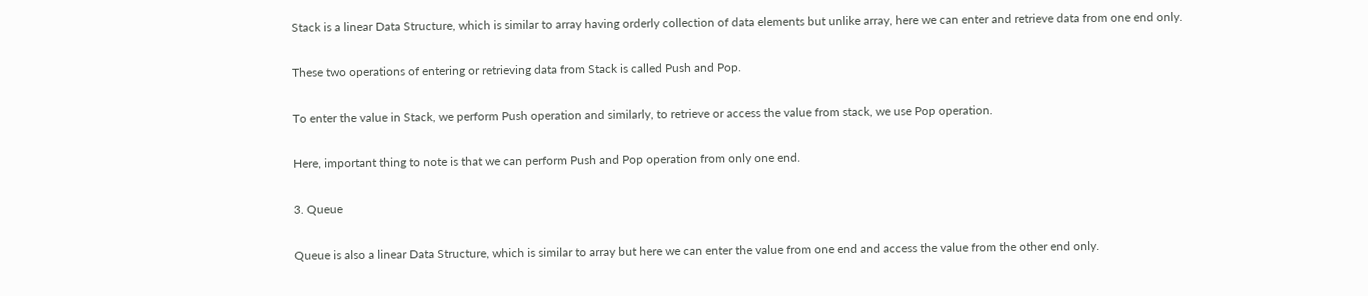Stack is a linear Data Structure, which is similar to array having orderly collection of data elements but unlike array, here we can enter and retrieve data from one end only.

These two operations of entering or retrieving data from Stack is called Push and Pop.

To enter the value in Stack, we perform Push operation and similarly, to retrieve or access the value from stack, we use Pop operation.

Here, important thing to note is that we can perform Push and Pop operation from only one end.

3. Queue

Queue is also a linear Data Structure, which is similar to array but here we can enter the value from one end and access the value from the other end only.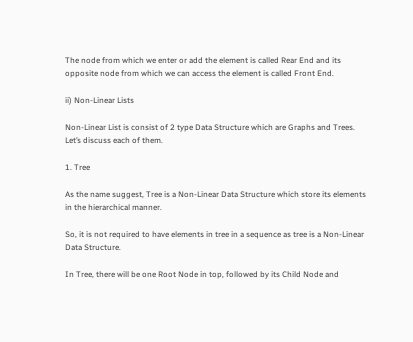The node from which we enter or add the element is called Rear End and its opposite node from which we can access the element is called Front End.

ii) Non-Linear Lists

Non-Linear List is consist of 2 type Data Structure which are Graphs and Trees. Let’s discuss each of them.

1. Tree

As the name suggest, Tree is a Non-Linear Data Structure which store its elements in the hierarchical manner.

So, it is not required to have elements in tree in a sequence as tree is a Non-Linear Data Structure.

In Tree, there will be one Root Node in top, followed by its Child Node and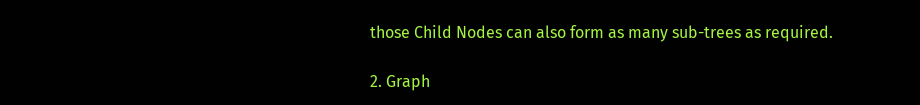those Child Nodes can also form as many sub-trees as required.

2. Graph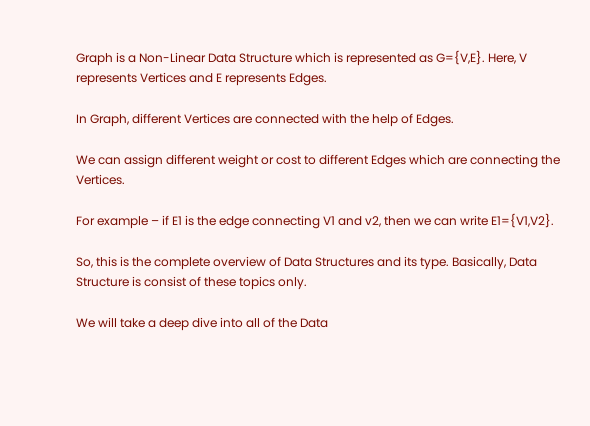Graph is a Non-Linear Data Structure which is represented as G={V,E}. Here, V represents Vertices and E represents Edges.

In Graph, different Vertices are connected with the help of Edges.

We can assign different weight or cost to different Edges which are connecting the Vertices.

For example – if E1 is the edge connecting V1 and v2, then we can write E1={V1,V2}.

So, this is the complete overview of Data Structures and its type. Basically, Data Structure is consist of these topics only.

We will take a deep dive into all of the Data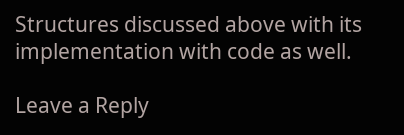Structures discussed above with its implementation with code as well.

Leave a Reply